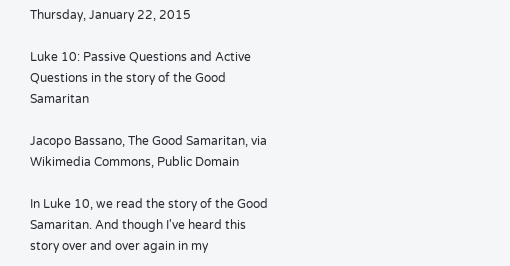Thursday, January 22, 2015

Luke 10: Passive Questions and Active Questions in the story of the Good Samaritan

Jacopo Bassano, The Good Samaritan, via Wikimedia Commons, Public Domain

In Luke 10, we read the story of the Good Samaritan. And though I've heard this story over and over again in my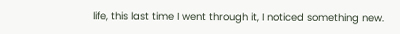life, this last time I went through it, I noticed something new.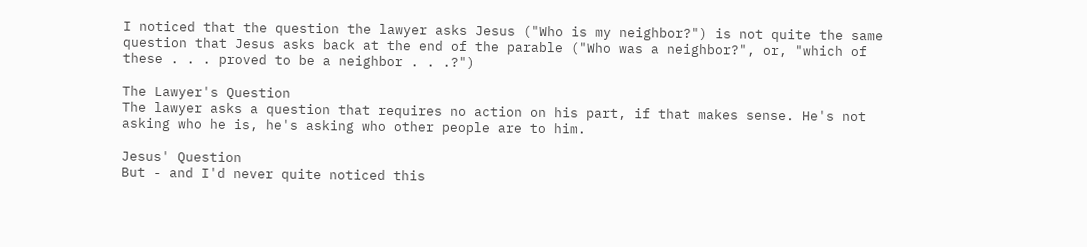I noticed that the question the lawyer asks Jesus ("Who is my neighbor?") is not quite the same question that Jesus asks back at the end of the parable ("Who was a neighbor?", or, "which of these . . . proved to be a neighbor . . .?")

The Lawyer's Question
The lawyer asks a question that requires no action on his part, if that makes sense. He's not asking who he is, he's asking who other people are to him.

Jesus' Question
But - and I'd never quite noticed this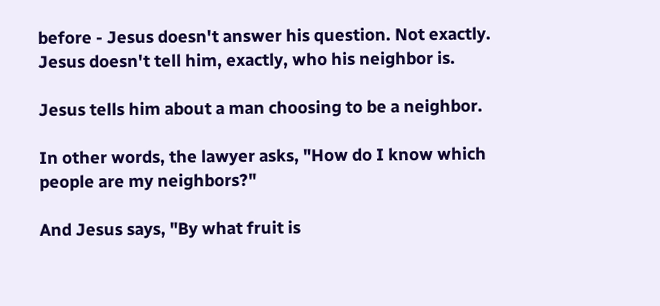before - Jesus doesn't answer his question. Not exactly. Jesus doesn't tell him, exactly, who his neighbor is.

Jesus tells him about a man choosing to be a neighbor.

In other words, the lawyer asks, "How do I know which people are my neighbors?"

And Jesus says, "By what fruit is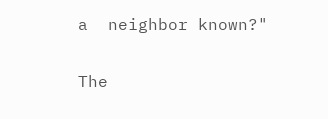a  neighbor known?"

The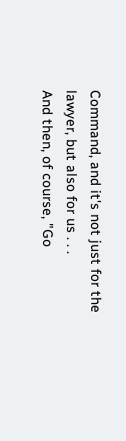Command, and it's not just for the lawyer, but also for us . . .
And then, of course, "Go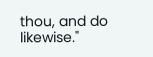thou, and do likewise."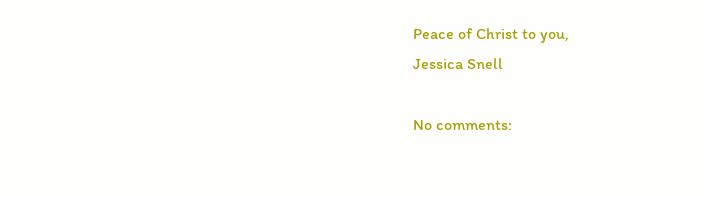Peace of Christ to you,
Jessica Snell

No comments: